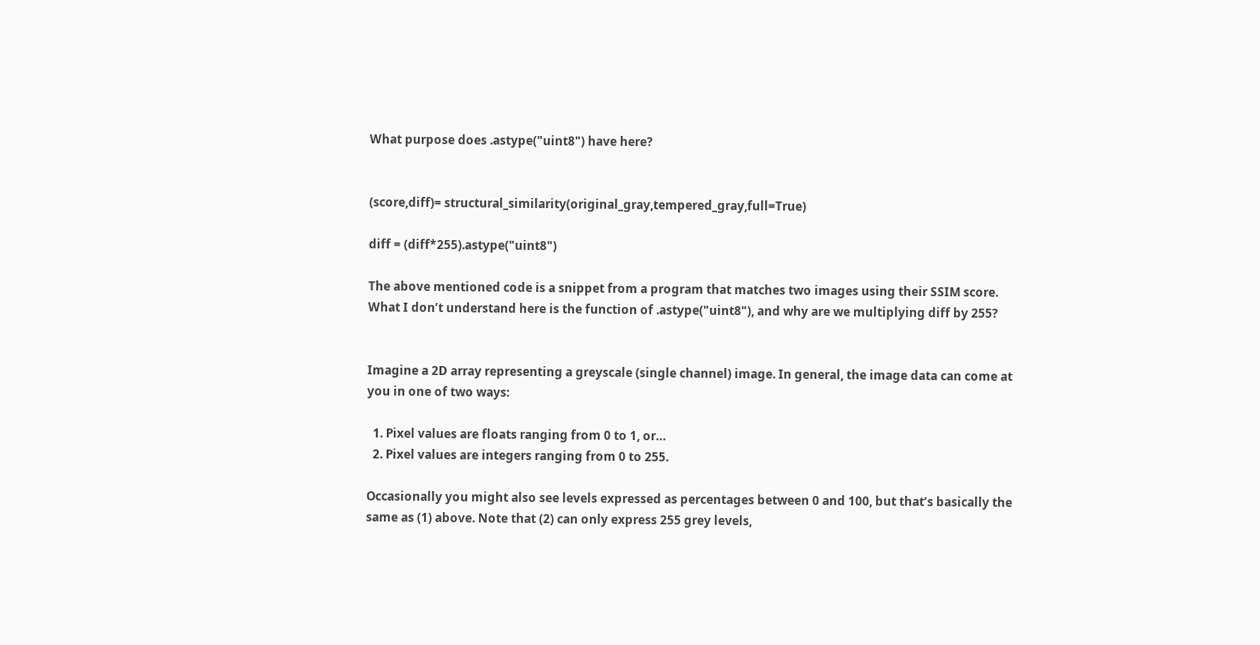What purpose does .astype("uint8") have here?


(score,diff)= structural_similarity(original_gray,tempered_gray,full=True)

diff = (diff*255).astype("uint8")

The above mentioned code is a snippet from a program that matches two images using their SSIM score. What I don’t understand here is the function of .astype("uint8"), and why are we multiplying diff by 255?


Imagine a 2D array representing a greyscale (single channel) image. In general, the image data can come at you in one of two ways:

  1. Pixel values are floats ranging from 0 to 1, or…
  2. Pixel values are integers ranging from 0 to 255.

Occasionally you might also see levels expressed as percentages between 0 and 100, but that’s basically the same as (1) above. Note that (2) can only express 255 grey levels,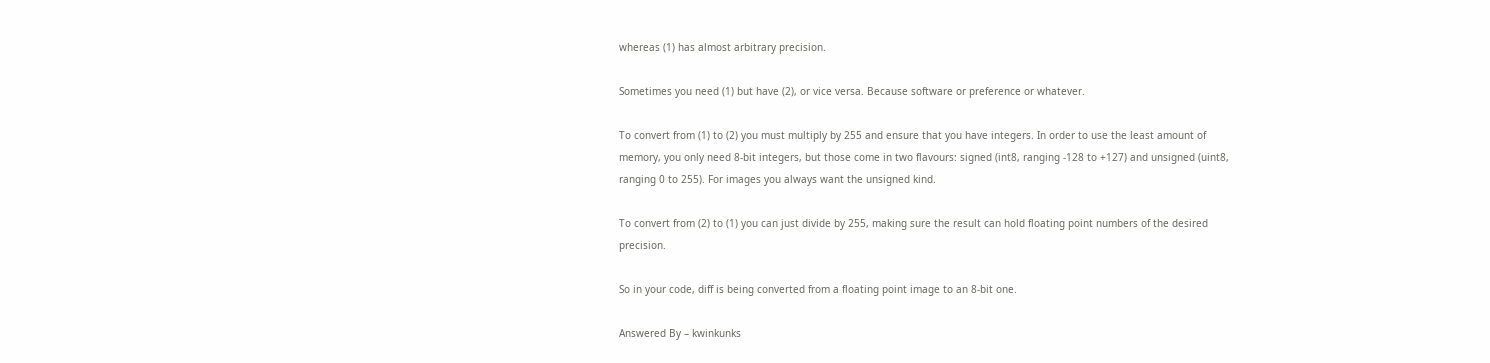whereas (1) has almost arbitrary precision.

Sometimes you need (1) but have (2), or vice versa. Because software or preference or whatever.

To convert from (1) to (2) you must multiply by 255 and ensure that you have integers. In order to use the least amount of memory, you only need 8-bit integers, but those come in two flavours: signed (int8, ranging -128 to +127) and unsigned (uint8, ranging 0 to 255). For images you always want the unsigned kind.

To convert from (2) to (1) you can just divide by 255, making sure the result can hold floating point numbers of the desired precision.

So in your code, diff is being converted from a floating point image to an 8-bit one.

Answered By – kwinkunks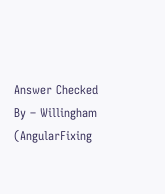Answer Checked By – Willingham (AngularFixing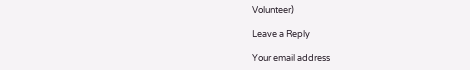Volunteer)

Leave a Reply

Your email address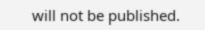will not be published.